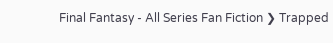Final Fantasy - All Series Fan Fiction ❯ Trapped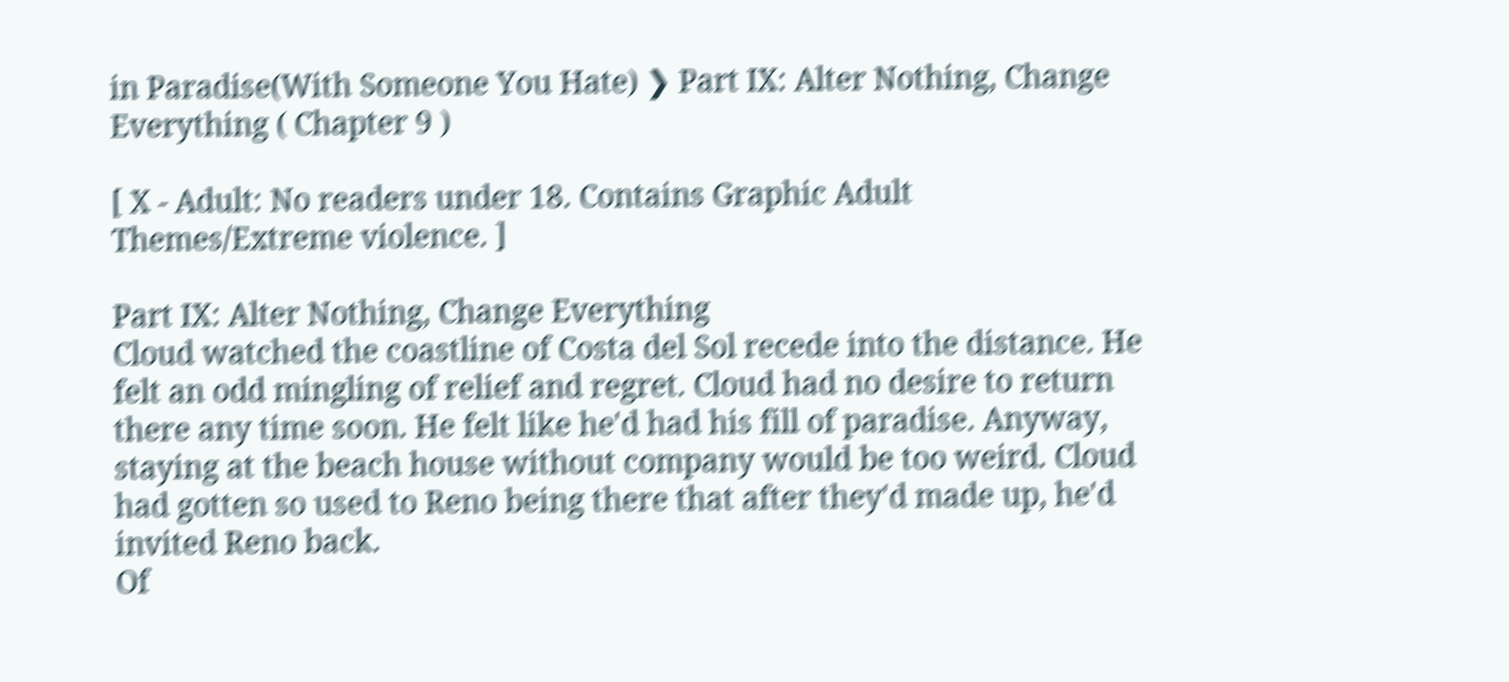in Paradise(With Someone You Hate) ❯ Part IX: Alter Nothing, Change Everything ( Chapter 9 )

[ X - Adult: No readers under 18. Contains Graphic Adult Themes/Extreme violence. ]

Part IX: Alter Nothing, Change Everything
Cloud watched the coastline of Costa del Sol recede into the distance. He felt an odd mingling of relief and regret. Cloud had no desire to return there any time soon. He felt like he'd had his fill of paradise. Anyway, staying at the beach house without company would be too weird. Cloud had gotten so used to Reno being there that after they'd made up, he'd invited Reno back.
Of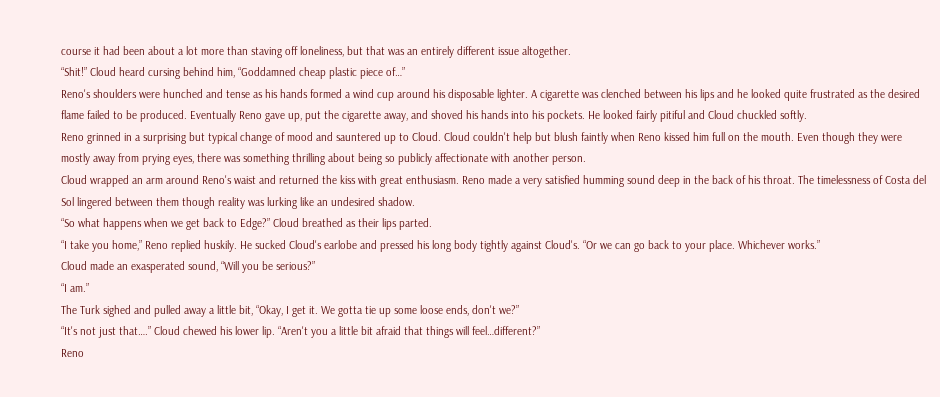course it had been about a lot more than staving off loneliness, but that was an entirely different issue altogether.
“Shit!” Cloud heard cursing behind him, “Goddamned cheap plastic piece of…”
Reno's shoulders were hunched and tense as his hands formed a wind cup around his disposable lighter. A cigarette was clenched between his lips and he looked quite frustrated as the desired flame failed to be produced. Eventually Reno gave up, put the cigarette away, and shoved his hands into his pockets. He looked fairly pitiful and Cloud chuckled softly.
Reno grinned in a surprising but typical change of mood and sauntered up to Cloud. Cloud couldn't help but blush faintly when Reno kissed him full on the mouth. Even though they were mostly away from prying eyes, there was something thrilling about being so publicly affectionate with another person.
Cloud wrapped an arm around Reno's waist and returned the kiss with great enthusiasm. Reno made a very satisfied humming sound deep in the back of his throat. The timelessness of Costa del Sol lingered between them though reality was lurking like an undesired shadow.
“So what happens when we get back to Edge?” Cloud breathed as their lips parted.
“I take you home,” Reno replied huskily. He sucked Cloud's earlobe and pressed his long body tightly against Cloud's. “Or we can go back to your place. Whichever works.”
Cloud made an exasperated sound, “Will you be serious?”
“I am.”
The Turk sighed and pulled away a little bit, “Okay, I get it. We gotta tie up some loose ends, don't we?”
“It's not just that….” Cloud chewed his lower lip. “Aren't you a little bit afraid that things will feel…different?”
Reno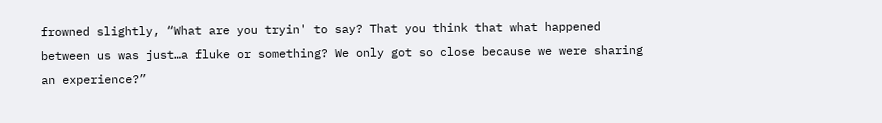frowned slightly, “What are you tryin' to say? That you think that what happened between us was just…a fluke or something? We only got so close because we were sharing an experience?”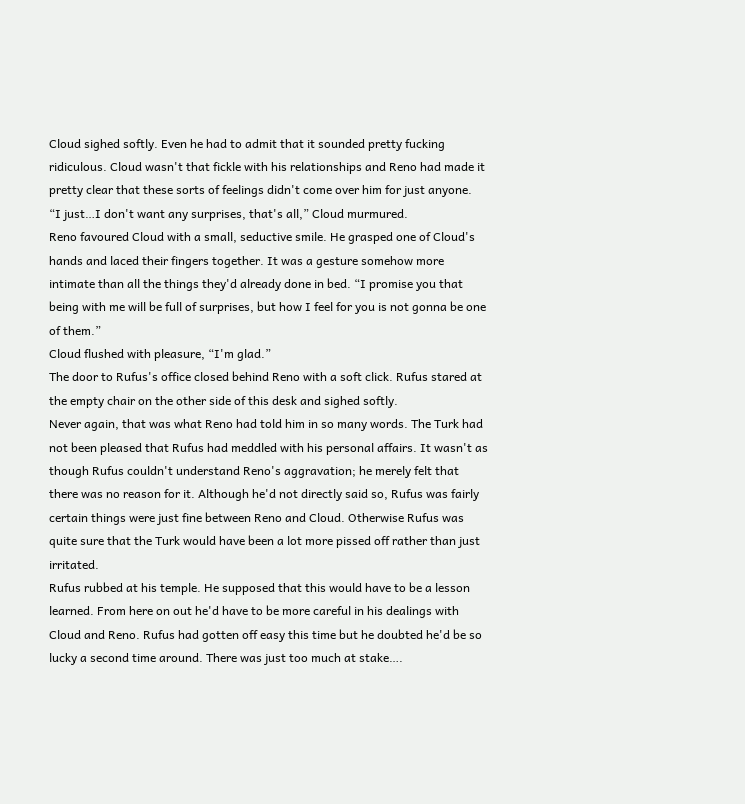Cloud sighed softly. Even he had to admit that it sounded pretty fucking ridiculous. Cloud wasn't that fickle with his relationships and Reno had made it pretty clear that these sorts of feelings didn't come over him for just anyone.
“I just…I don't want any surprises, that's all,” Cloud murmured.
Reno favoured Cloud with a small, seductive smile. He grasped one of Cloud's hands and laced their fingers together. It was a gesture somehow more intimate than all the things they'd already done in bed. “I promise you that being with me will be full of surprises, but how I feel for you is not gonna be one of them.”
Cloud flushed with pleasure, “I'm glad.”
The door to Rufus's office closed behind Reno with a soft click. Rufus stared at the empty chair on the other side of this desk and sighed softly.
Never again, that was what Reno had told him in so many words. The Turk had not been pleased that Rufus had meddled with his personal affairs. It wasn't as though Rufus couldn't understand Reno's aggravation; he merely felt that there was no reason for it. Although he'd not directly said so, Rufus was fairly certain things were just fine between Reno and Cloud. Otherwise Rufus was quite sure that the Turk would have been a lot more pissed off rather than just irritated.
Rufus rubbed at his temple. He supposed that this would have to be a lesson learned. From here on out he'd have to be more careful in his dealings with Cloud and Reno. Rufus had gotten off easy this time but he doubted he'd be so lucky a second time around. There was just too much at stake….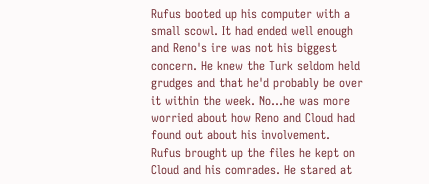Rufus booted up his computer with a small scowl. It had ended well enough and Reno's ire was not his biggest concern. He knew the Turk seldom held grudges and that he'd probably be over it within the week. No…he was more worried about how Reno and Cloud had found out about his involvement.
Rufus brought up the files he kept on Cloud and his comrades. He stared at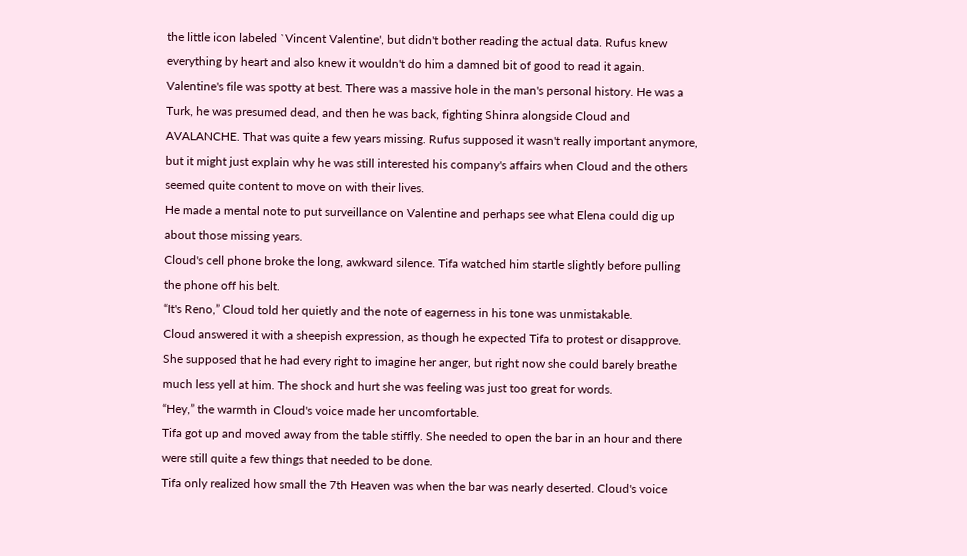the little icon labeled `Vincent Valentine', but didn't bother reading the actual data. Rufus knew everything by heart and also knew it wouldn't do him a damned bit of good to read it again.
Valentine's file was spotty at best. There was a massive hole in the man's personal history. He was a Turk, he was presumed dead, and then he was back, fighting Shinra alongside Cloud and AVALANCHE. That was quite a few years missing. Rufus supposed it wasn't really important anymore, but it might just explain why he was still interested his company's affairs when Cloud and the others seemed quite content to move on with their lives.
He made a mental note to put surveillance on Valentine and perhaps see what Elena could dig up about those missing years.
Cloud's cell phone broke the long, awkward silence. Tifa watched him startle slightly before pulling the phone off his belt.
“It's Reno,” Cloud told her quietly and the note of eagerness in his tone was unmistakable.
Cloud answered it with a sheepish expression, as though he expected Tifa to protest or disapprove. She supposed that he had every right to imagine her anger, but right now she could barely breathe much less yell at him. The shock and hurt she was feeling was just too great for words.
“Hey,” the warmth in Cloud's voice made her uncomfortable.
Tifa got up and moved away from the table stiffly. She needed to open the bar in an hour and there were still quite a few things that needed to be done.
Tifa only realized how small the 7th Heaven was when the bar was nearly deserted. Cloud's voice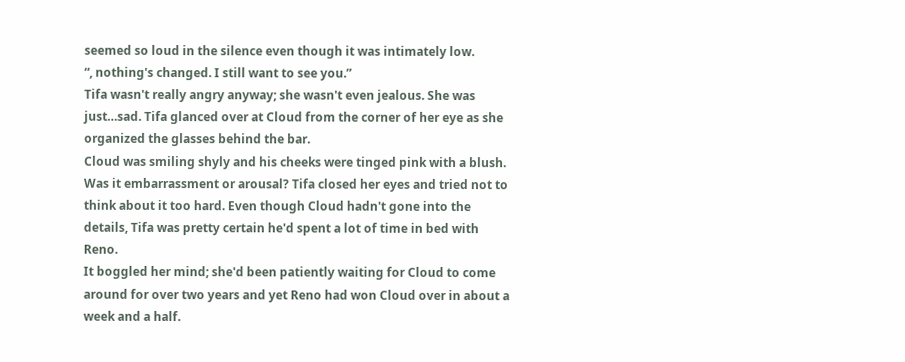seemed so loud in the silence even though it was intimately low.
“, nothing's changed. I still want to see you.”
Tifa wasn't really angry anyway; she wasn't even jealous. She was just…sad. Tifa glanced over at Cloud from the corner of her eye as she organized the glasses behind the bar.
Cloud was smiling shyly and his cheeks were tinged pink with a blush. Was it embarrassment or arousal? Tifa closed her eyes and tried not to think about it too hard. Even though Cloud hadn't gone into the details, Tifa was pretty certain he'd spent a lot of time in bed with Reno.
It boggled her mind; she'd been patiently waiting for Cloud to come around for over two years and yet Reno had won Cloud over in about a week and a half.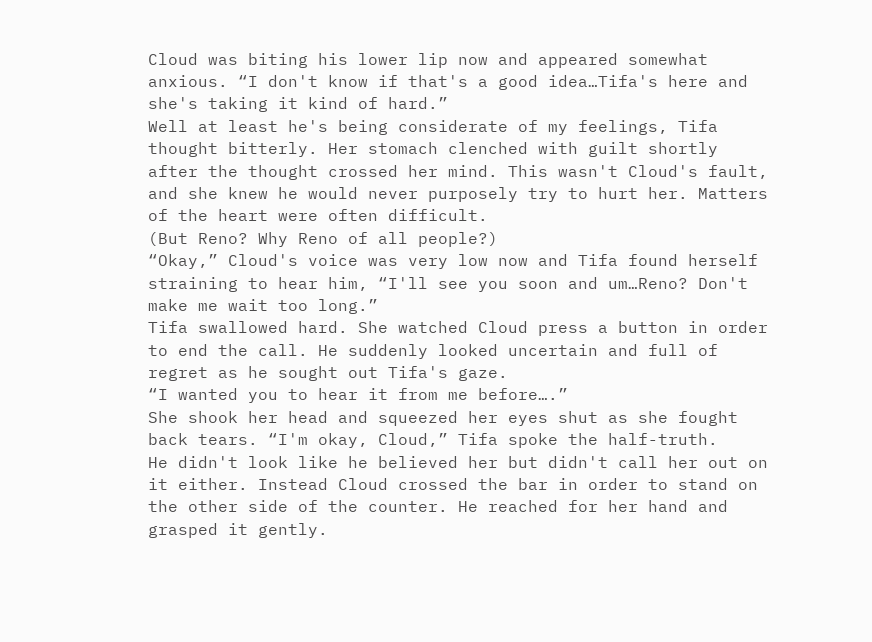Cloud was biting his lower lip now and appeared somewhat anxious. “I don't know if that's a good idea…Tifa's here and she's taking it kind of hard.”
Well at least he's being considerate of my feelings, Tifa thought bitterly. Her stomach clenched with guilt shortly after the thought crossed her mind. This wasn't Cloud's fault, and she knew he would never purposely try to hurt her. Matters of the heart were often difficult.
(But Reno? Why Reno of all people?)
“Okay,” Cloud's voice was very low now and Tifa found herself straining to hear him, “I'll see you soon and um…Reno? Don't make me wait too long.”
Tifa swallowed hard. She watched Cloud press a button in order to end the call. He suddenly looked uncertain and full of regret as he sought out Tifa's gaze.
“I wanted you to hear it from me before….”
She shook her head and squeezed her eyes shut as she fought back tears. “I'm okay, Cloud,” Tifa spoke the half-truth.
He didn't look like he believed her but didn't call her out on it either. Instead Cloud crossed the bar in order to stand on the other side of the counter. He reached for her hand and grasped it gently.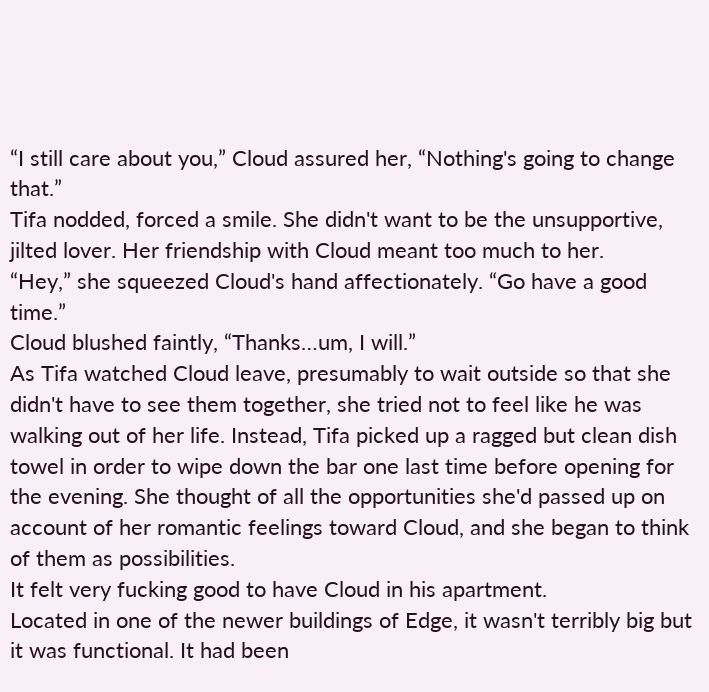“I still care about you,” Cloud assured her, “Nothing's going to change that.”
Tifa nodded, forced a smile. She didn't want to be the unsupportive, jilted lover. Her friendship with Cloud meant too much to her.
“Hey,” she squeezed Cloud's hand affectionately. “Go have a good time.”
Cloud blushed faintly, “Thanks…um, I will.”
As Tifa watched Cloud leave, presumably to wait outside so that she didn't have to see them together, she tried not to feel like he was walking out of her life. Instead, Tifa picked up a ragged but clean dish towel in order to wipe down the bar one last time before opening for the evening. She thought of all the opportunities she'd passed up on account of her romantic feelings toward Cloud, and she began to think of them as possibilities.
It felt very fucking good to have Cloud in his apartment.
Located in one of the newer buildings of Edge, it wasn't terribly big but it was functional. It had been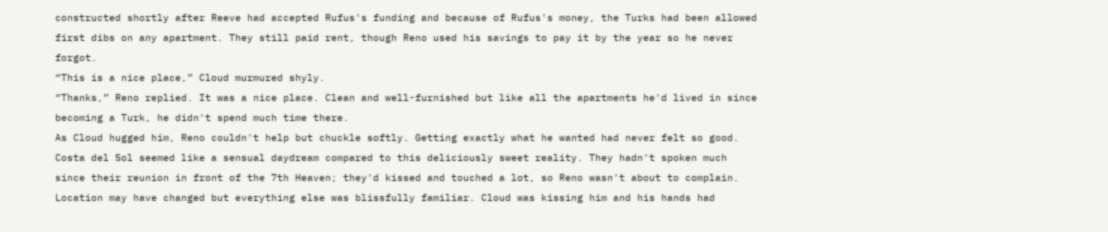constructed shortly after Reeve had accepted Rufus's funding and because of Rufus's money, the Turks had been allowed first dibs on any apartment. They still paid rent, though Reno used his savings to pay it by the year so he never forgot.
“This is a nice place,” Cloud murmured shyly.
“Thanks,” Reno replied. It was a nice place. Clean and well-furnished but like all the apartments he'd lived in since becoming a Turk, he didn't spend much time there.
As Cloud hugged him, Reno couldn't help but chuckle softly. Getting exactly what he wanted had never felt so good. Costa del Sol seemed like a sensual daydream compared to this deliciously sweet reality. They hadn't spoken much since their reunion in front of the 7th Heaven; they'd kissed and touched a lot, so Reno wasn't about to complain.
Location may have changed but everything else was blissfully familiar. Cloud was kissing him and his hands had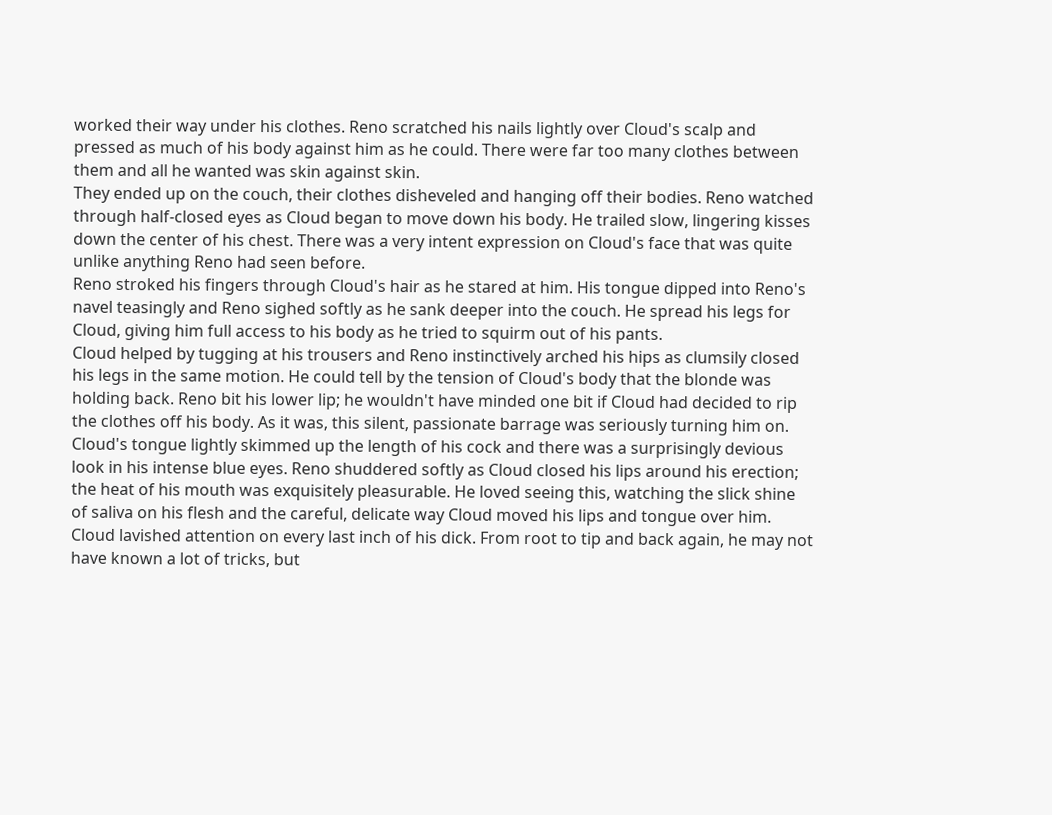worked their way under his clothes. Reno scratched his nails lightly over Cloud's scalp and pressed as much of his body against him as he could. There were far too many clothes between them and all he wanted was skin against skin.
They ended up on the couch, their clothes disheveled and hanging off their bodies. Reno watched through half-closed eyes as Cloud began to move down his body. He trailed slow, lingering kisses down the center of his chest. There was a very intent expression on Cloud's face that was quite unlike anything Reno had seen before.
Reno stroked his fingers through Cloud's hair as he stared at him. His tongue dipped into Reno's navel teasingly and Reno sighed softly as he sank deeper into the couch. He spread his legs for Cloud, giving him full access to his body as he tried to squirm out of his pants.
Cloud helped by tugging at his trousers and Reno instinctively arched his hips as clumsily closed his legs in the same motion. He could tell by the tension of Cloud's body that the blonde was holding back. Reno bit his lower lip; he wouldn't have minded one bit if Cloud had decided to rip the clothes off his body. As it was, this silent, passionate barrage was seriously turning him on.
Cloud's tongue lightly skimmed up the length of his cock and there was a surprisingly devious look in his intense blue eyes. Reno shuddered softly as Cloud closed his lips around his erection; the heat of his mouth was exquisitely pleasurable. He loved seeing this, watching the slick shine of saliva on his flesh and the careful, delicate way Cloud moved his lips and tongue over him.
Cloud lavished attention on every last inch of his dick. From root to tip and back again, he may not have known a lot of tricks, but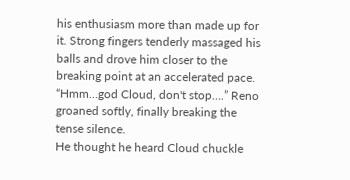his enthusiasm more than made up for it. Strong fingers tenderly massaged his balls and drove him closer to the breaking point at an accelerated pace.
“Hmm…god Cloud, don't stop….” Reno groaned softly, finally breaking the tense silence.
He thought he heard Cloud chuckle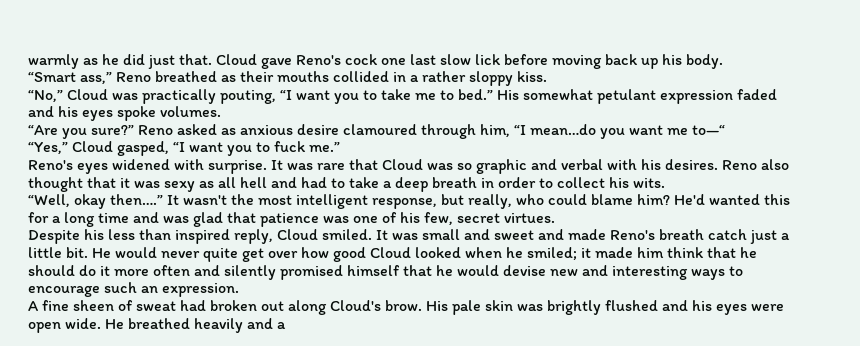warmly as he did just that. Cloud gave Reno's cock one last slow lick before moving back up his body.
“Smart ass,” Reno breathed as their mouths collided in a rather sloppy kiss.
“No,” Cloud was practically pouting, “I want you to take me to bed.” His somewhat petulant expression faded and his eyes spoke volumes.
“Are you sure?” Reno asked as anxious desire clamoured through him, “I mean…do you want me to—“
“Yes,” Cloud gasped, “I want you to fuck me.”
Reno's eyes widened with surprise. It was rare that Cloud was so graphic and verbal with his desires. Reno also thought that it was sexy as all hell and had to take a deep breath in order to collect his wits.
“Well, okay then….” It wasn't the most intelligent response, but really, who could blame him? He'd wanted this for a long time and was glad that patience was one of his few, secret virtues.
Despite his less than inspired reply, Cloud smiled. It was small and sweet and made Reno's breath catch just a little bit. He would never quite get over how good Cloud looked when he smiled; it made him think that he should do it more often and silently promised himself that he would devise new and interesting ways to encourage such an expression.
A fine sheen of sweat had broken out along Cloud's brow. His pale skin was brightly flushed and his eyes were open wide. He breathed heavily and a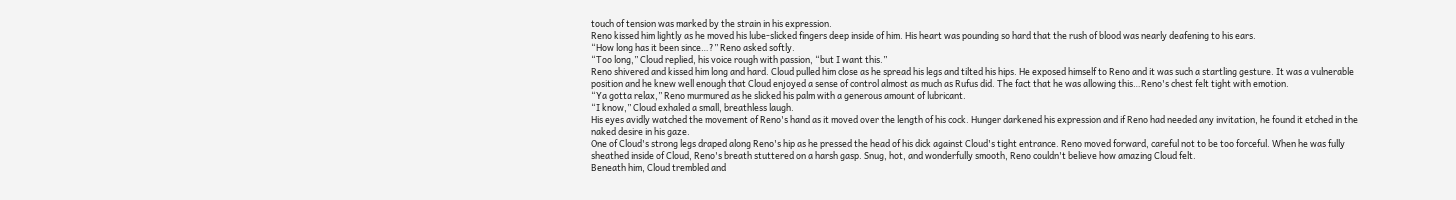touch of tension was marked by the strain in his expression.
Reno kissed him lightly as he moved his lube-slicked fingers deep inside of him. His heart was pounding so hard that the rush of blood was nearly deafening to his ears.
“How long has it been since…?” Reno asked softly.
“Too long,” Cloud replied, his voice rough with passion, “but I want this.”
Reno shivered and kissed him long and hard. Cloud pulled him close as he spread his legs and tilted his hips. He exposed himself to Reno and it was such a startling gesture. It was a vulnerable position and he knew well enough that Cloud enjoyed a sense of control almost as much as Rufus did. The fact that he was allowing this…Reno's chest felt tight with emotion.
“Ya gotta relax,” Reno murmured as he slicked his palm with a generous amount of lubricant.
“I know,” Cloud exhaled a small, breathless laugh.
His eyes avidly watched the movement of Reno's hand as it moved over the length of his cock. Hunger darkened his expression and if Reno had needed any invitation, he found it etched in the naked desire in his gaze.
One of Cloud's strong legs draped along Reno's hip as he pressed the head of his dick against Cloud's tight entrance. Reno moved forward, careful not to be too forceful. When he was fully sheathed inside of Cloud, Reno's breath stuttered on a harsh gasp. Snug, hot, and wonderfully smooth, Reno couldn't believe how amazing Cloud felt.
Beneath him, Cloud trembled and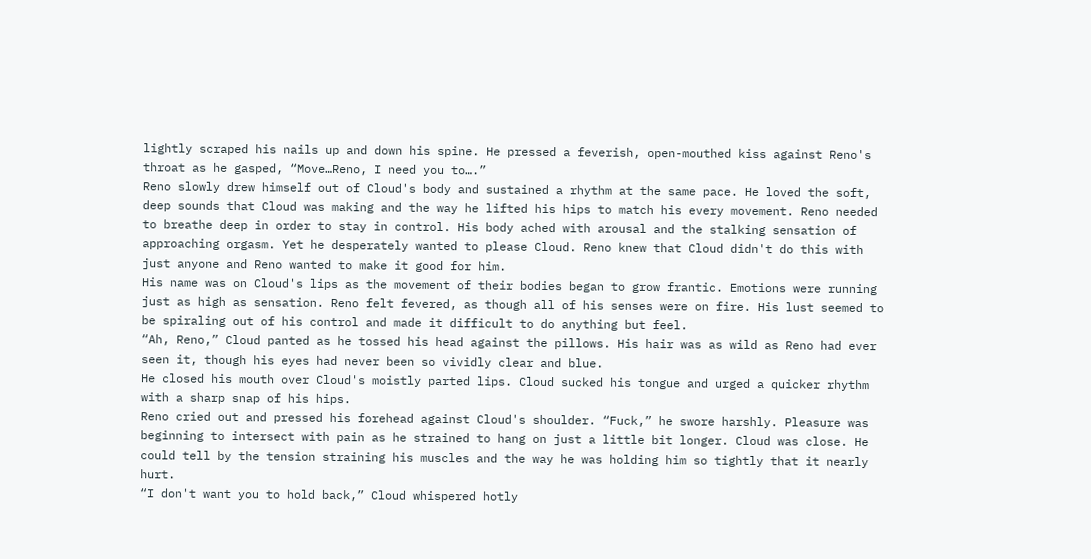lightly scraped his nails up and down his spine. He pressed a feverish, open-mouthed kiss against Reno's throat as he gasped, “Move…Reno, I need you to….”
Reno slowly drew himself out of Cloud's body and sustained a rhythm at the same pace. He loved the soft, deep sounds that Cloud was making and the way he lifted his hips to match his every movement. Reno needed to breathe deep in order to stay in control. His body ached with arousal and the stalking sensation of approaching orgasm. Yet he desperately wanted to please Cloud. Reno knew that Cloud didn't do this with just anyone and Reno wanted to make it good for him.
His name was on Cloud's lips as the movement of their bodies began to grow frantic. Emotions were running just as high as sensation. Reno felt fevered, as though all of his senses were on fire. His lust seemed to be spiraling out of his control and made it difficult to do anything but feel.
“Ah, Reno,” Cloud panted as he tossed his head against the pillows. His hair was as wild as Reno had ever seen it, though his eyes had never been so vividly clear and blue.
He closed his mouth over Cloud's moistly parted lips. Cloud sucked his tongue and urged a quicker rhythm with a sharp snap of his hips.
Reno cried out and pressed his forehead against Cloud's shoulder. “Fuck,” he swore harshly. Pleasure was beginning to intersect with pain as he strained to hang on just a little bit longer. Cloud was close. He could tell by the tension straining his muscles and the way he was holding him so tightly that it nearly hurt.
“I don't want you to hold back,” Cloud whispered hotly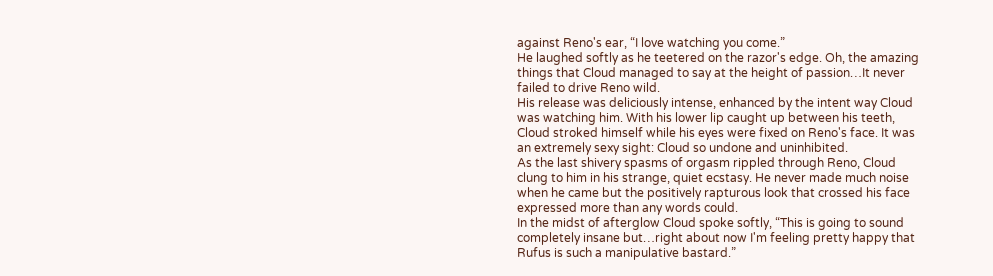against Reno's ear, “I love watching you come.”
He laughed softly as he teetered on the razor's edge. Oh, the amazing things that Cloud managed to say at the height of passion…It never failed to drive Reno wild.
His release was deliciously intense, enhanced by the intent way Cloud was watching him. With his lower lip caught up between his teeth, Cloud stroked himself while his eyes were fixed on Reno's face. It was an extremely sexy sight: Cloud so undone and uninhibited.
As the last shivery spasms of orgasm rippled through Reno, Cloud clung to him in his strange, quiet ecstasy. He never made much noise when he came but the positively rapturous look that crossed his face expressed more than any words could.
In the midst of afterglow Cloud spoke softly, “This is going to sound completely insane but…right about now I'm feeling pretty happy that Rufus is such a manipulative bastard.”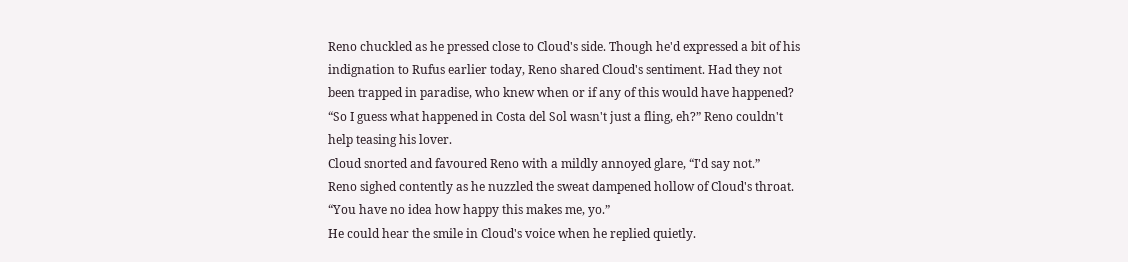Reno chuckled as he pressed close to Cloud's side. Though he'd expressed a bit of his indignation to Rufus earlier today, Reno shared Cloud's sentiment. Had they not been trapped in paradise, who knew when or if any of this would have happened?
“So I guess what happened in Costa del Sol wasn't just a fling, eh?” Reno couldn't help teasing his lover.
Cloud snorted and favoured Reno with a mildly annoyed glare, “I'd say not.”
Reno sighed contently as he nuzzled the sweat dampened hollow of Cloud's throat. “You have no idea how happy this makes me, yo.”
He could hear the smile in Cloud's voice when he replied quietly.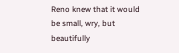Reno knew that it would be small, wry, but beautifully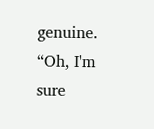genuine.
“Oh, I'm sure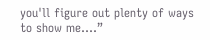you'll figure out plenty of ways to show me….”